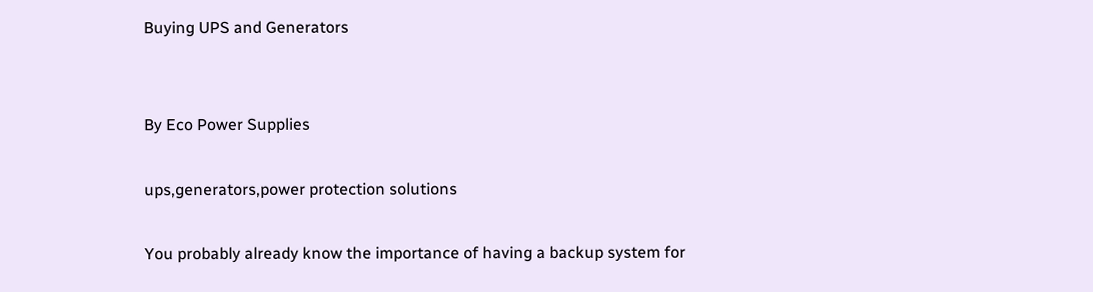Buying UPS and Generators


By Eco Power Supplies

ups,generators,power protection solutions

You probably already know the importance of having a backup system for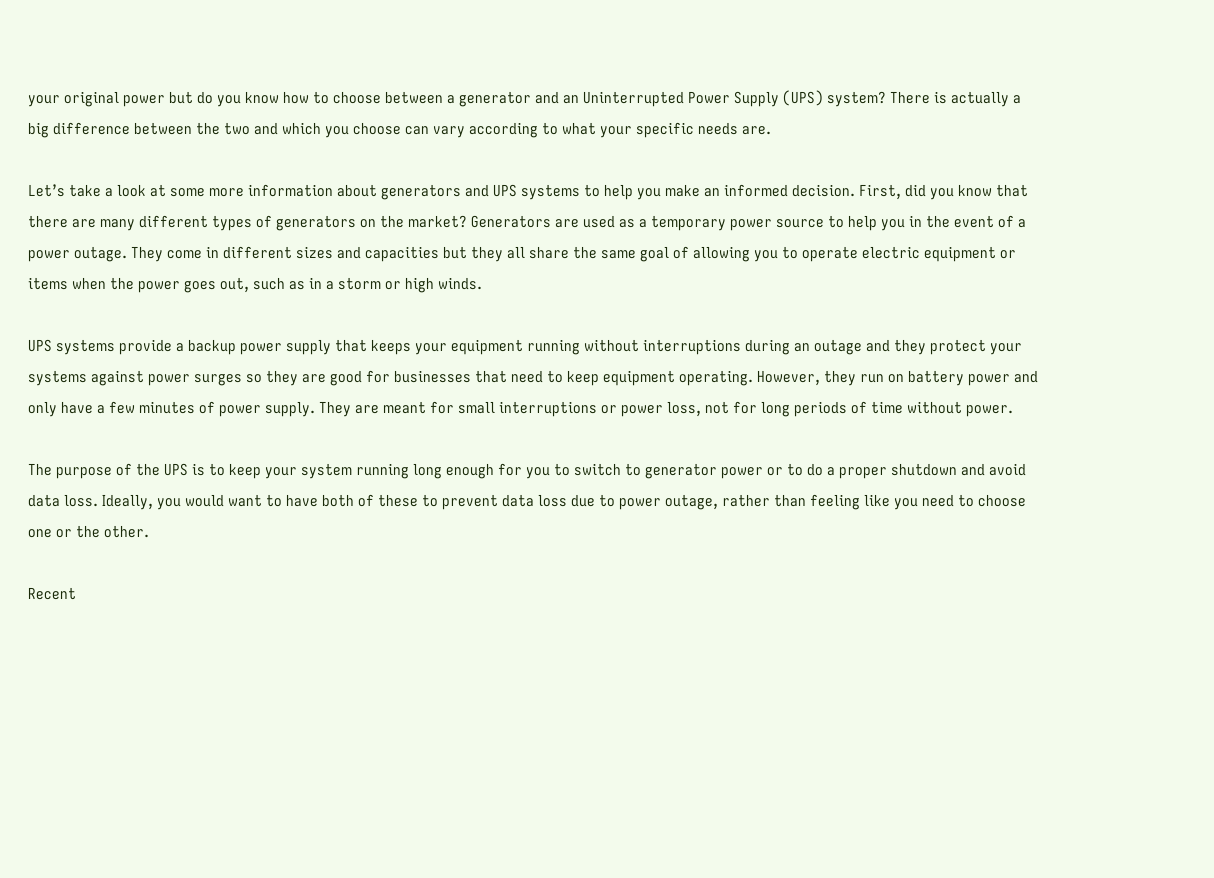your original power but do you know how to choose between a generator and an Uninterrupted Power Supply (UPS) system? There is actually a big difference between the two and which you choose can vary according to what your specific needs are.

Let’s take a look at some more information about generators and UPS systems to help you make an informed decision. First, did you know that there are many different types of generators on the market? Generators are used as a temporary power source to help you in the event of a power outage. They come in different sizes and capacities but they all share the same goal of allowing you to operate electric equipment or items when the power goes out, such as in a storm or high winds.

UPS systems provide a backup power supply that keeps your equipment running without interruptions during an outage and they protect your systems against power surges so they are good for businesses that need to keep equipment operating. However, they run on battery power and only have a few minutes of power supply. They are meant for small interruptions or power loss, not for long periods of time without power.

The purpose of the UPS is to keep your system running long enough for you to switch to generator power or to do a proper shutdown and avoid data loss. Ideally, you would want to have both of these to prevent data loss due to power outage, rather than feeling like you need to choose one or the other.

Recent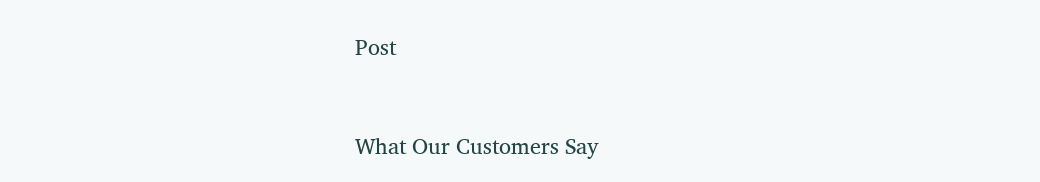Post


What Our Customers Say